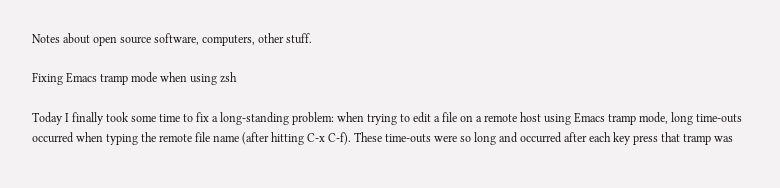Notes about open source software, computers, other stuff.

Fixing Emacs tramp mode when using zsh

Today I finally took some time to fix a long-standing problem: when trying to edit a file on a remote host using Emacs tramp mode, long time-outs occurred when typing the remote file name (after hitting C-x C-f). These time-outs were so long and occurred after each key press that tramp was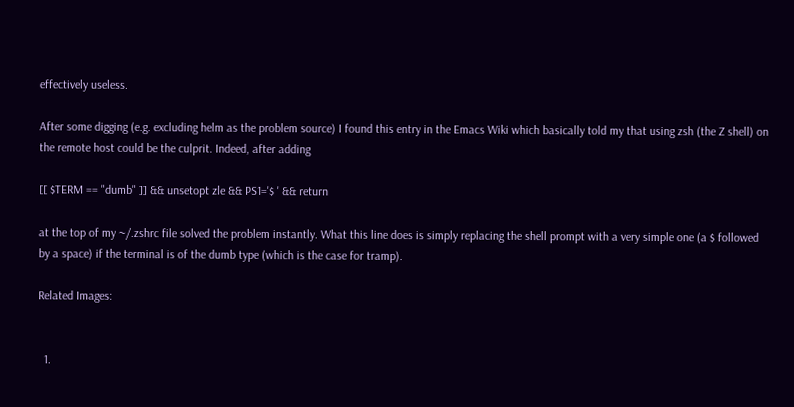effectively useless.

After some digging (e.g. excluding helm as the problem source) I found this entry in the Emacs Wiki which basically told my that using zsh (the Z shell) on the remote host could be the culprit. Indeed, after adding

[[ $TERM == "dumb" ]] && unsetopt zle && PS1='$ ' && return

at the top of my ~/.zshrc file solved the problem instantly. What this line does is simply replacing the shell prompt with a very simple one (a $ followed by a space) if the terminal is of the dumb type (which is the case for tramp).

Related Images:


  1.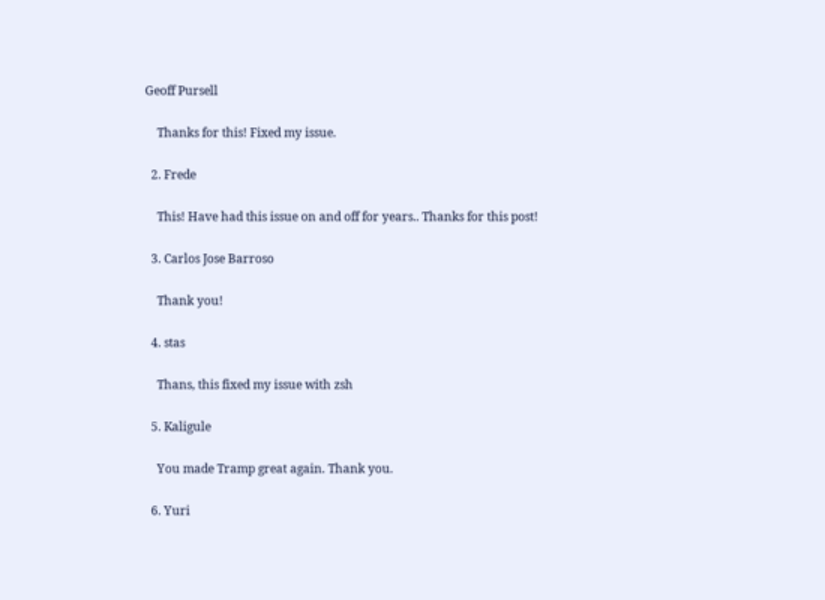Geoff Pursell

    Thanks for this! Fixed my issue.

  2. Frede

    This! Have had this issue on and off for years.. Thanks for this post!

  3. Carlos Jose Barroso

    Thank you!

  4. stas

    Thans, this fixed my issue with zsh

  5. Kaligule

    You made Tramp great again. Thank you.

  6. Yuri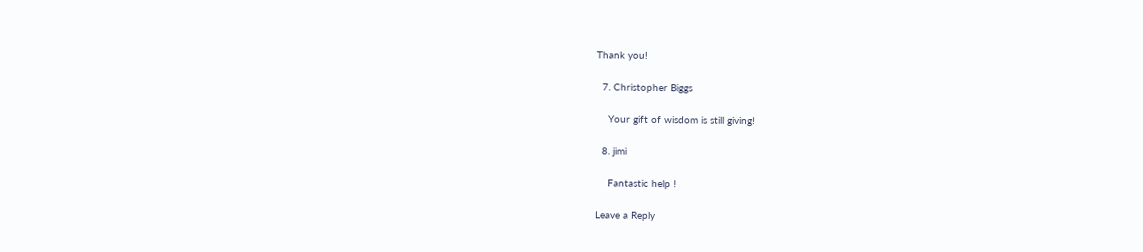Thank you!

  7. Christopher Biggs

    Your gift of wisdom is still giving!

  8. jimi

    Fantastic help !

Leave a Reply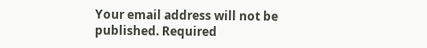Your email address will not be published. Required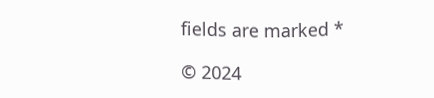fields are marked *

© 2024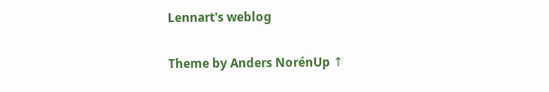Lennart's weblog

Theme by Anders NorénUp ↑